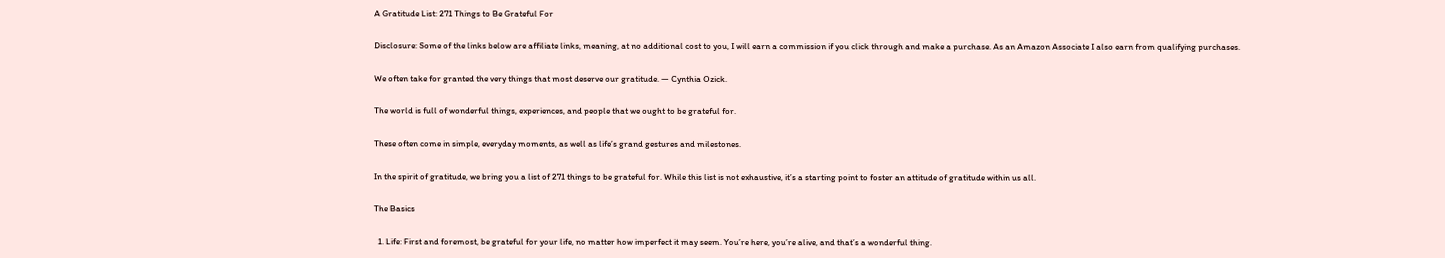A Gratitude List: 271 Things to Be Grateful For

Disclosure: Some of the links below are affiliate links, meaning, at no additional cost to you, I will earn a commission if you click through and make a purchase. As an Amazon Associate I also earn from qualifying purchases.

We often take for granted the very things that most deserve our gratitude. — Cynthia Ozick.

The world is full of wonderful things, experiences, and people that we ought to be grateful for.

These often come in simple, everyday moments, as well as life’s grand gestures and milestones.

In the spirit of gratitude, we bring you a list of 271 things to be grateful for. While this list is not exhaustive, it’s a starting point to foster an attitude of gratitude within us all.

The Basics

  1. Life: First and foremost, be grateful for your life, no matter how imperfect it may seem. You’re here, you’re alive, and that’s a wonderful thing.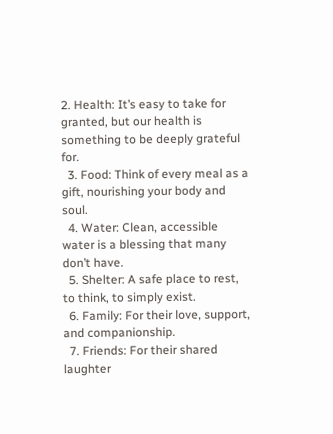2. Health: It’s easy to take for granted, but our health is something to be deeply grateful for.
  3. Food: Think of every meal as a gift, nourishing your body and soul.
  4. Water: Clean, accessible water is a blessing that many don’t have.
  5. Shelter: A safe place to rest, to think, to simply exist.
  6. Family: For their love, support, and companionship.
  7. Friends: For their shared laughter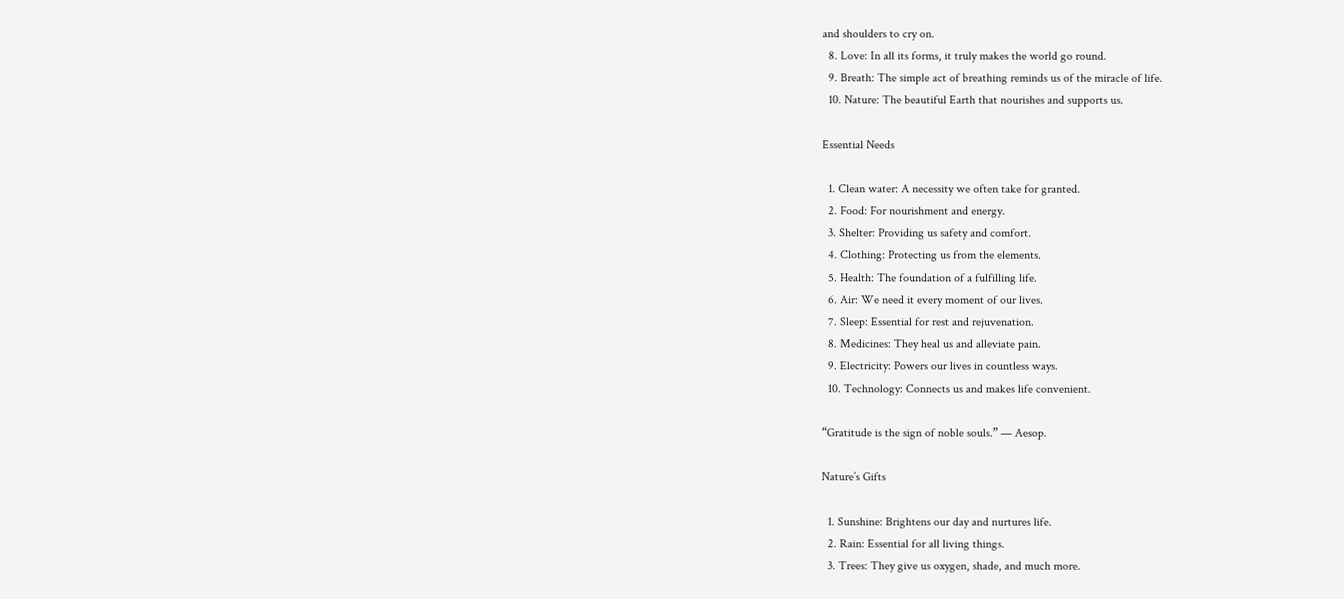and shoulders to cry on.
  8. Love: In all its forms, it truly makes the world go round.
  9. Breath: The simple act of breathing reminds us of the miracle of life.
  10. Nature: The beautiful Earth that nourishes and supports us.

Essential Needs

  1. Clean water: A necessity we often take for granted.
  2. Food: For nourishment and energy.
  3. Shelter: Providing us safety and comfort.
  4. Clothing: Protecting us from the elements.
  5. Health: The foundation of a fulfilling life.
  6. Air: We need it every moment of our lives.
  7. Sleep: Essential for rest and rejuvenation.
  8. Medicines: They heal us and alleviate pain.
  9. Electricity: Powers our lives in countless ways.
  10. Technology: Connects us and makes life convenient.

“Gratitude is the sign of noble souls.” — Aesop.

Nature’s Gifts

  1. Sunshine: Brightens our day and nurtures life.
  2. Rain: Essential for all living things.
  3. Trees: They give us oxygen, shade, and much more.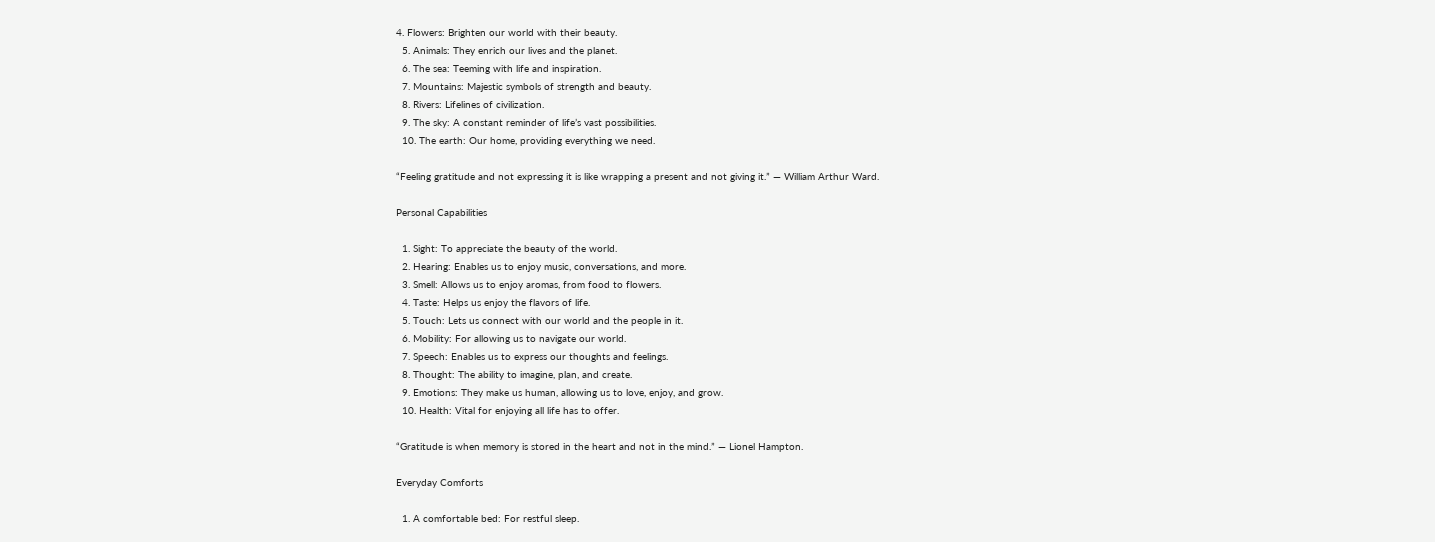4. Flowers: Brighten our world with their beauty.
  5. Animals: They enrich our lives and the planet.
  6. The sea: Teeming with life and inspiration.
  7. Mountains: Majestic symbols of strength and beauty.
  8. Rivers: Lifelines of civilization.
  9. The sky: A constant reminder of life’s vast possibilities.
  10. The earth: Our home, providing everything we need.

“Feeling gratitude and not expressing it is like wrapping a present and not giving it.” — William Arthur Ward.

Personal Capabilities

  1. Sight: To appreciate the beauty of the world.
  2. Hearing: Enables us to enjoy music, conversations, and more.
  3. Smell: Allows us to enjoy aromas, from food to flowers.
  4. Taste: Helps us enjoy the flavors of life.
  5. Touch: Lets us connect with our world and the people in it.
  6. Mobility: For allowing us to navigate our world.
  7. Speech: Enables us to express our thoughts and feelings.
  8. Thought: The ability to imagine, plan, and create.
  9. Emotions: They make us human, allowing us to love, enjoy, and grow.
  10. Health: Vital for enjoying all life has to offer.

“Gratitude is when memory is stored in the heart and not in the mind.” — Lionel Hampton.

Everyday Comforts

  1. A comfortable bed: For restful sleep.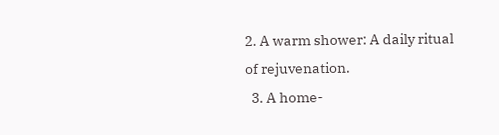2. A warm shower: A daily ritual of rejuvenation.
  3. A home-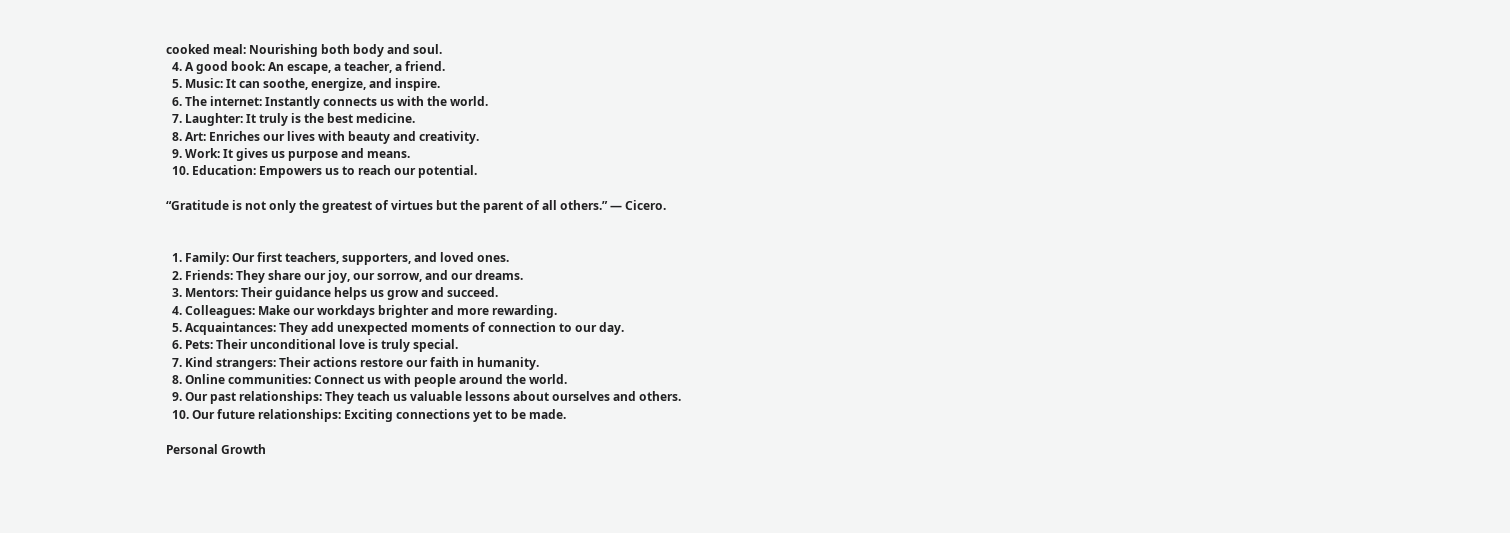cooked meal: Nourishing both body and soul.
  4. A good book: An escape, a teacher, a friend.
  5. Music: It can soothe, energize, and inspire.
  6. The internet: Instantly connects us with the world.
  7. Laughter: It truly is the best medicine.
  8. Art: Enriches our lives with beauty and creativity.
  9. Work: It gives us purpose and means.
  10. Education: Empowers us to reach our potential.

“Gratitude is not only the greatest of virtues but the parent of all others.” — Cicero.


  1. Family: Our first teachers, supporters, and loved ones.
  2. Friends: They share our joy, our sorrow, and our dreams.
  3. Mentors: Their guidance helps us grow and succeed.
  4. Colleagues: Make our workdays brighter and more rewarding.
  5. Acquaintances: They add unexpected moments of connection to our day.
  6. Pets: Their unconditional love is truly special.
  7. Kind strangers: Their actions restore our faith in humanity.
  8. Online communities: Connect us with people around the world.
  9. Our past relationships: They teach us valuable lessons about ourselves and others.
  10. Our future relationships: Exciting connections yet to be made.

Personal Growth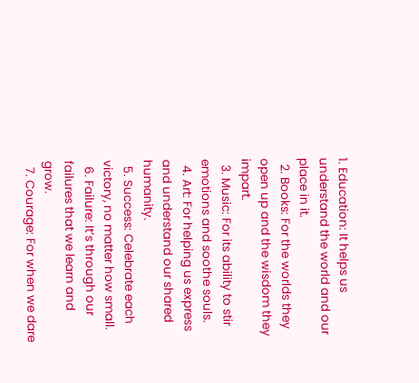1. Education: It helps us understand the world and our place in it.
  2. Books: For the worlds they open up and the wisdom they impart.
  3. Music: For its ability to stir emotions and soothe souls.
  4. Art: For helping us express and understand our shared humanity.
  5. Success: Celebrate each victory, no matter how small.
  6. Failure: It’s through our failures that we learn and grow.
  7. Courage: For when we dare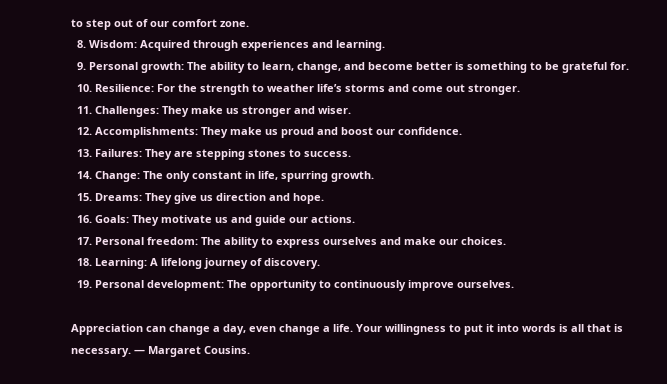to step out of our comfort zone.
  8. Wisdom: Acquired through experiences and learning.
  9. Personal growth: The ability to learn, change, and become better is something to be grateful for.
  10. Resilience: For the strength to weather life’s storms and come out stronger.
  11. Challenges: They make us stronger and wiser.
  12. Accomplishments: They make us proud and boost our confidence.
  13. Failures: They are stepping stones to success.
  14. Change: The only constant in life, spurring growth.
  15. Dreams: They give us direction and hope.
  16. Goals: They motivate us and guide our actions.
  17. Personal freedom: The ability to express ourselves and make our choices.
  18. Learning: A lifelong journey of discovery.
  19. Personal development: The opportunity to continuously improve ourselves.

Appreciation can change a day, even change a life. Your willingness to put it into words is all that is necessary. — Margaret Cousins.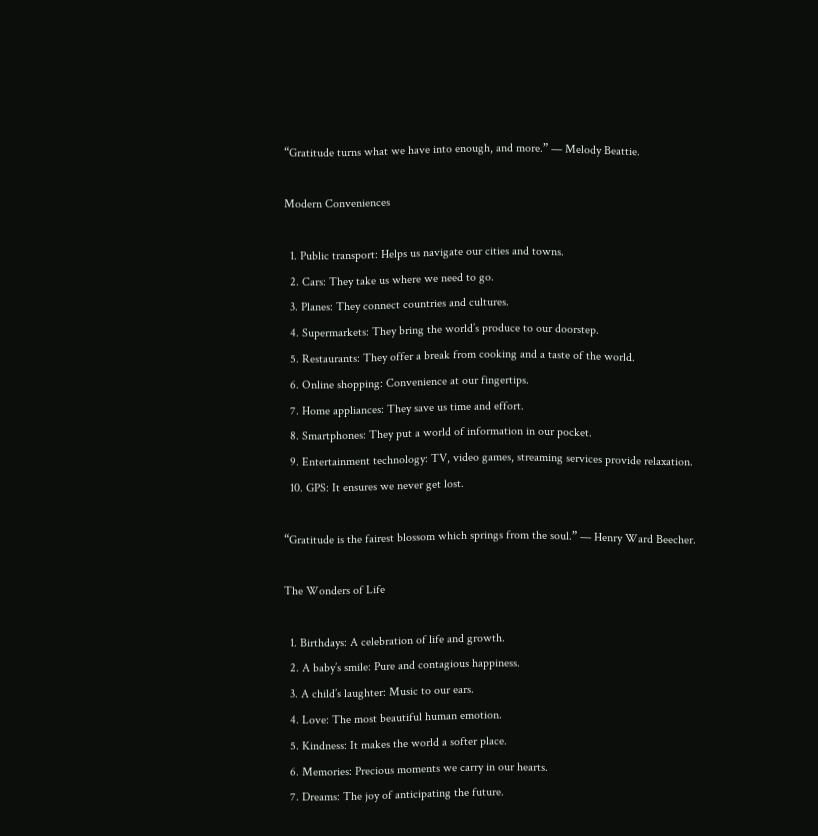“Gratitude turns what we have into enough, and more.” — Melody Beattie.

Modern Conveniences

  1. Public transport: Helps us navigate our cities and towns.
  2. Cars: They take us where we need to go.
  3. Planes: They connect countries and cultures.
  4. Supermarkets: They bring the world’s produce to our doorstep.
  5. Restaurants: They offer a break from cooking and a taste of the world.
  6. Online shopping: Convenience at our fingertips.
  7. Home appliances: They save us time and effort.
  8. Smartphones: They put a world of information in our pocket.
  9. Entertainment technology: TV, video games, streaming services provide relaxation.
  10. GPS: It ensures we never get lost.

“Gratitude is the fairest blossom which springs from the soul.” — Henry Ward Beecher.

The Wonders of Life

  1. Birthdays: A celebration of life and growth.
  2. A baby’s smile: Pure and contagious happiness.
  3. A child’s laughter: Music to our ears.
  4. Love: The most beautiful human emotion.
  5. Kindness: It makes the world a softer place.
  6. Memories: Precious moments we carry in our hearts.
  7. Dreams: The joy of anticipating the future.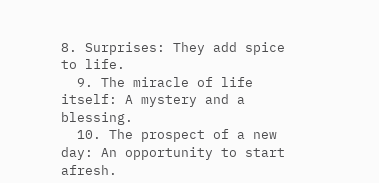8. Surprises: They add spice to life.
  9. The miracle of life itself: A mystery and a blessing.
  10. The prospect of a new day: An opportunity to start afresh.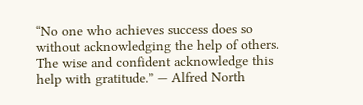“No one who achieves success does so without acknowledging the help of others. The wise and confident acknowledge this help with gratitude.” — Alfred North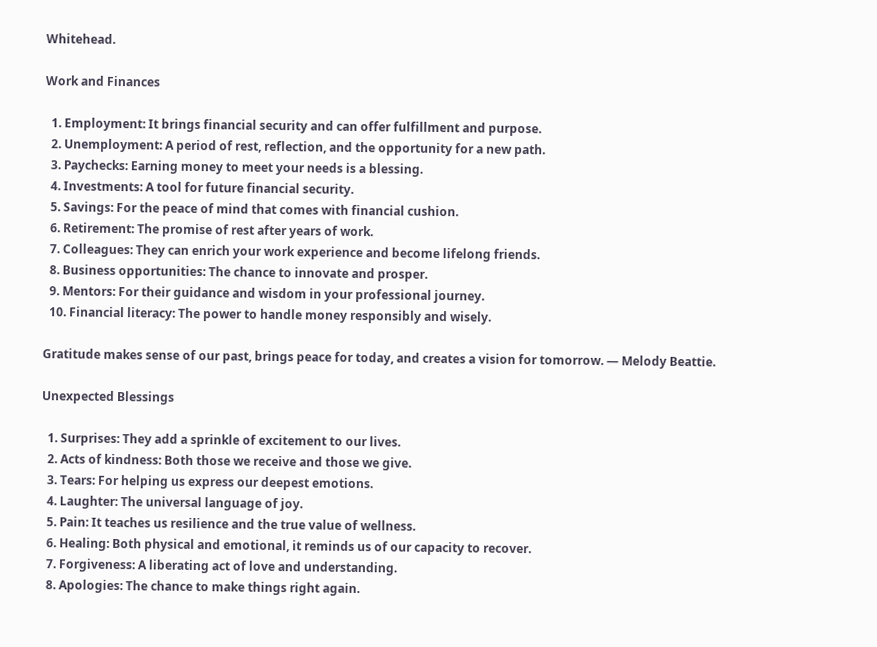Whitehead.

Work and Finances

  1. Employment: It brings financial security and can offer fulfillment and purpose.
  2. Unemployment: A period of rest, reflection, and the opportunity for a new path.
  3. Paychecks: Earning money to meet your needs is a blessing.
  4. Investments: A tool for future financial security.
  5. Savings: For the peace of mind that comes with financial cushion.
  6. Retirement: The promise of rest after years of work.
  7. Colleagues: They can enrich your work experience and become lifelong friends.
  8. Business opportunities: The chance to innovate and prosper.
  9. Mentors: For their guidance and wisdom in your professional journey.
  10. Financial literacy: The power to handle money responsibly and wisely.

Gratitude makes sense of our past, brings peace for today, and creates a vision for tomorrow. — Melody Beattie.

Unexpected Blessings

  1. Surprises: They add a sprinkle of excitement to our lives.
  2. Acts of kindness: Both those we receive and those we give.
  3. Tears: For helping us express our deepest emotions.
  4. Laughter: The universal language of joy.
  5. Pain: It teaches us resilience and the true value of wellness.
  6. Healing: Both physical and emotional, it reminds us of our capacity to recover.
  7. Forgiveness: A liberating act of love and understanding.
  8. Apologies: The chance to make things right again.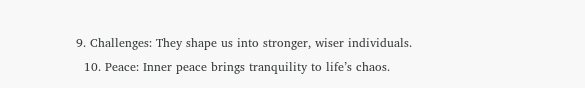9. Challenges: They shape us into stronger, wiser individuals.
  10. Peace: Inner peace brings tranquility to life’s chaos.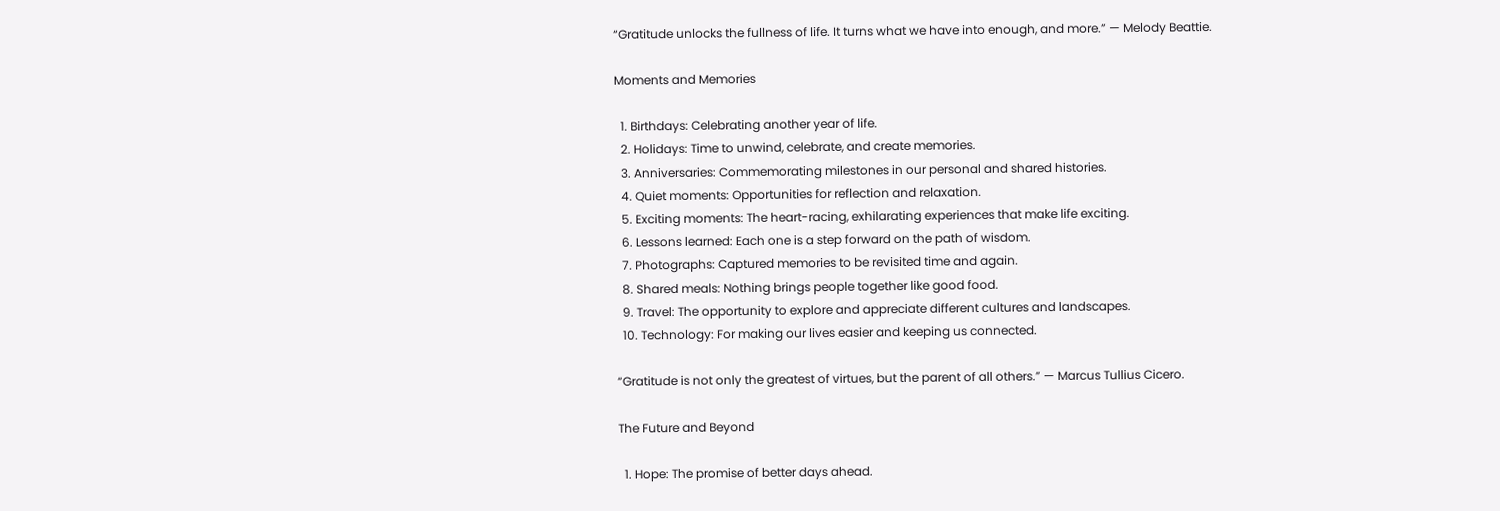“Gratitude unlocks the fullness of life. It turns what we have into enough, and more.” — Melody Beattie.

Moments and Memories

  1. Birthdays: Celebrating another year of life.
  2. Holidays: Time to unwind, celebrate, and create memories.
  3. Anniversaries: Commemorating milestones in our personal and shared histories.
  4. Quiet moments: Opportunities for reflection and relaxation.
  5. Exciting moments: The heart-racing, exhilarating experiences that make life exciting.
  6. Lessons learned: Each one is a step forward on the path of wisdom.
  7. Photographs: Captured memories to be revisited time and again.
  8. Shared meals: Nothing brings people together like good food.
  9. Travel: The opportunity to explore and appreciate different cultures and landscapes.
  10. Technology: For making our lives easier and keeping us connected.

“Gratitude is not only the greatest of virtues, but the parent of all others.” — Marcus Tullius Cicero.

The Future and Beyond

  1. Hope: The promise of better days ahead.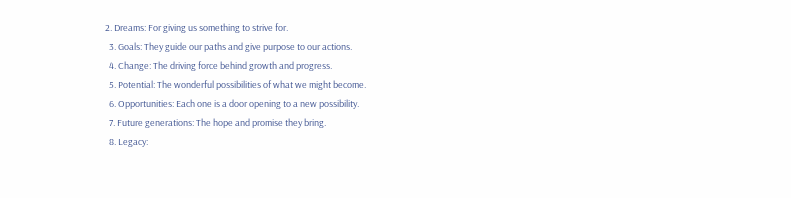2. Dreams: For giving us something to strive for.
  3. Goals: They guide our paths and give purpose to our actions.
  4. Change: The driving force behind growth and progress.
  5. Potential: The wonderful possibilities of what we might become.
  6. Opportunities: Each one is a door opening to a new possibility.
  7. Future generations: The hope and promise they bring.
  8. Legacy: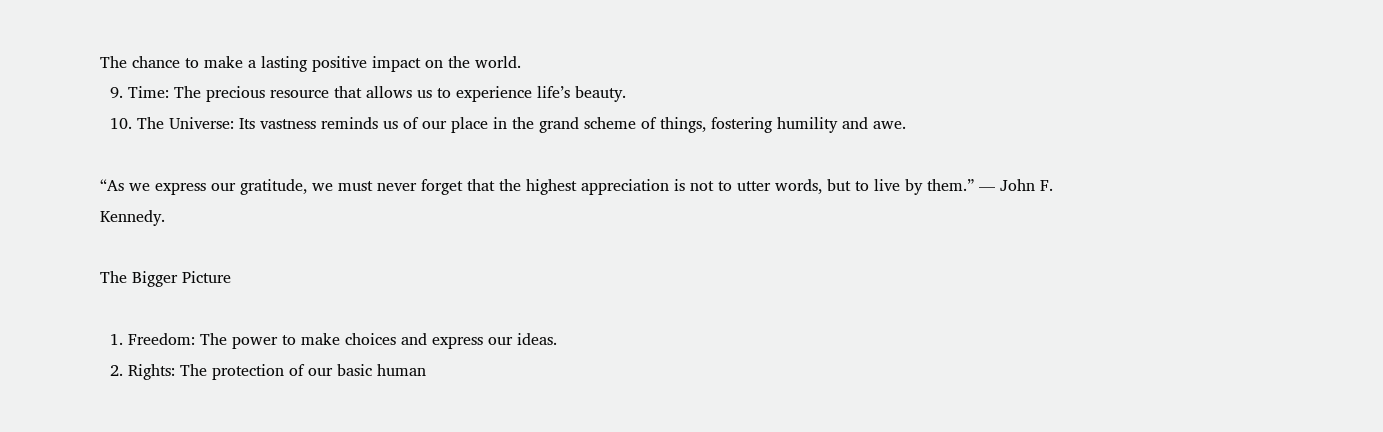The chance to make a lasting positive impact on the world.
  9. Time: The precious resource that allows us to experience life’s beauty.
  10. The Universe: Its vastness reminds us of our place in the grand scheme of things, fostering humility and awe.

“As we express our gratitude, we must never forget that the highest appreciation is not to utter words, but to live by them.” — John F. Kennedy.

The Bigger Picture

  1. Freedom: The power to make choices and express our ideas.
  2. Rights: The protection of our basic human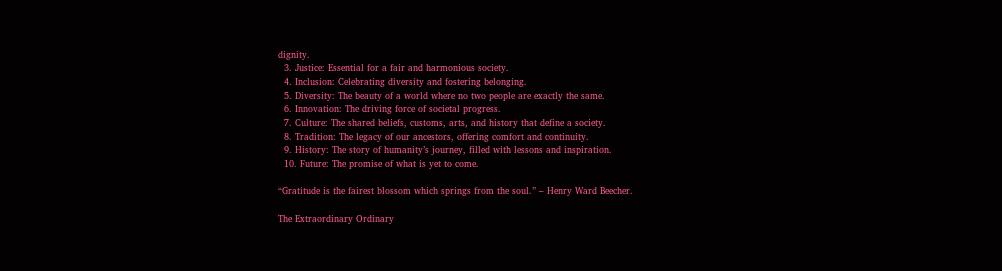dignity.
  3. Justice: Essential for a fair and harmonious society.
  4. Inclusion: Celebrating diversity and fostering belonging.
  5. Diversity: The beauty of a world where no two people are exactly the same.
  6. Innovation: The driving force of societal progress.
  7. Culture: The shared beliefs, customs, arts, and history that define a society.
  8. Tradition: The legacy of our ancestors, offering comfort and continuity.
  9. History: The story of humanity’s journey, filled with lessons and inspiration.
  10. Future: The promise of what is yet to come.

“Gratitude is the fairest blossom which springs from the soul.” – Henry Ward Beecher.

The Extraordinary Ordinary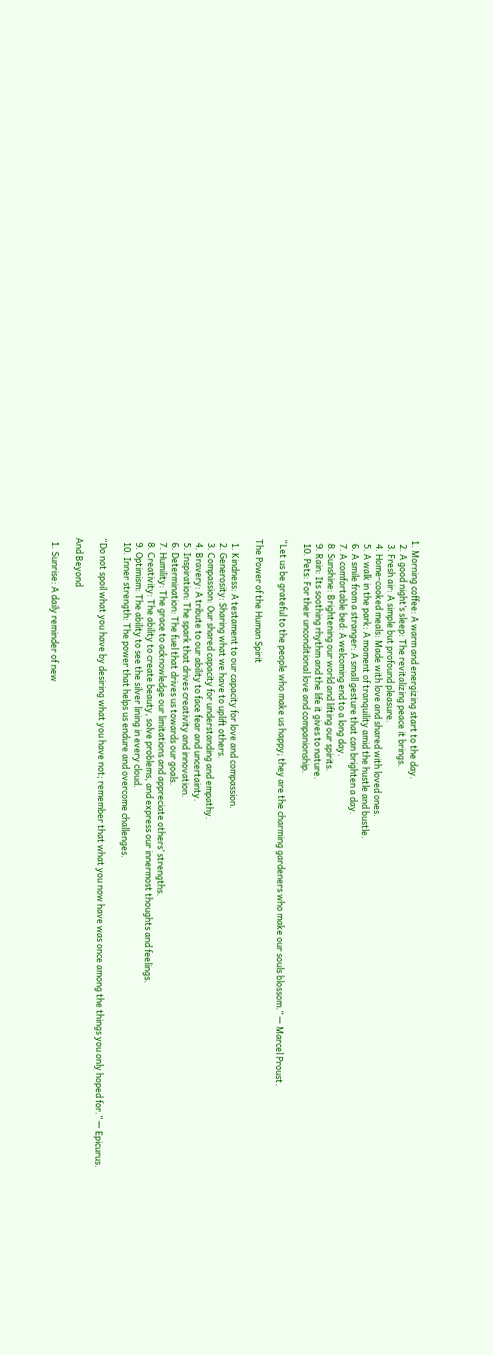1. Morning coffee: A warm and energizing start to the day.
  2. A good night’s sleep: The revitalizing peace it brings.
  3. Fresh air: A simple but profound pleasure.
  4. Home-cooked meals: Made with love and shared with loved ones.
  5. A walk in the park: A moment of tranquility amid the hustle and bustle.
  6. A smile from a stranger: A small gesture that can brighten a day.
  7. A comfortable bed: A welcoming end to a long day.
  8. Sunshine: Brightening our world and lifting our spirits.
  9. Rain: Its soothing rhythm and the life it gives to nature.
  10. Pets: For their unconditional love and companionship.

“Let us be grateful to the people who make us happy; they are the charming gardeners who make our souls blossom.” — Marcel Proust.

The Power of the Human Spirit

  1. Kindness: A testament to our capacity for love and compassion.
  2. Generosity: Sharing what we have to uplift others.
  3. Compassion: Our shared capacity for understanding and empathy.
  4. Bravery: A tribute to our ability to face fear and uncertainty.
  5. Inspiration: The spark that drives creativity and innovation.
  6. Determination: The fuel that drives us towards our goals.
  7. Humility: The grace to acknowledge our limitations and appreciate others’ strengths.
  8. Creativity: The ability to create beauty, solve problems, and express our innermost thoughts and feelings.
  9. Optimism: The ability to see the silver lining in every cloud.
  10. Inner strength: The power that helps us endure and overcome challenges.

“Do not spoil what you have by desiring what you have not; remember that what you now have was once among the things you only hoped for.” — Epicurus.

And Beyond

  1. Sunrise: A daily reminder of new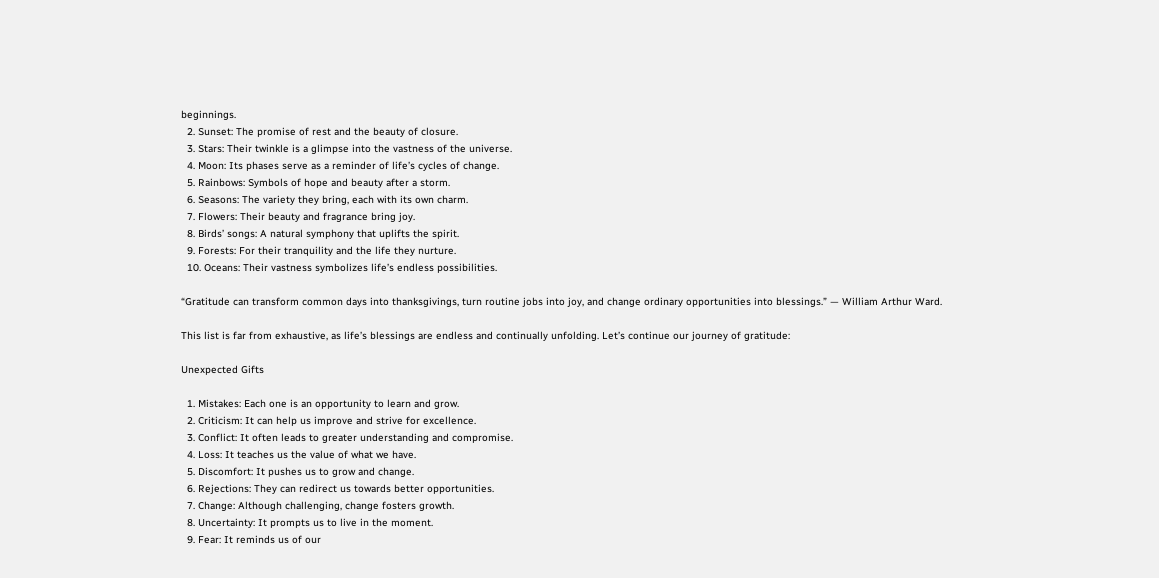beginnings.
  2. Sunset: The promise of rest and the beauty of closure.
  3. Stars: Their twinkle is a glimpse into the vastness of the universe.
  4. Moon: Its phases serve as a reminder of life’s cycles of change.
  5. Rainbows: Symbols of hope and beauty after a storm.
  6. Seasons: The variety they bring, each with its own charm.
  7. Flowers: Their beauty and fragrance bring joy.
  8. Birds’ songs: A natural symphony that uplifts the spirit.
  9. Forests: For their tranquility and the life they nurture.
  10. Oceans: Their vastness symbolizes life’s endless possibilities.

“Gratitude can transform common days into thanksgivings, turn routine jobs into joy, and change ordinary opportunities into blessings.” — William Arthur Ward.

This list is far from exhaustive, as life’s blessings are endless and continually unfolding. Let’s continue our journey of gratitude:

Unexpected Gifts

  1. Mistakes: Each one is an opportunity to learn and grow.
  2. Criticism: It can help us improve and strive for excellence.
  3. Conflict: It often leads to greater understanding and compromise.
  4. Loss: It teaches us the value of what we have.
  5. Discomfort: It pushes us to grow and change.
  6. Rejections: They can redirect us towards better opportunities.
  7. Change: Although challenging, change fosters growth.
  8. Uncertainty: It prompts us to live in the moment.
  9. Fear: It reminds us of our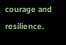courage and resilience.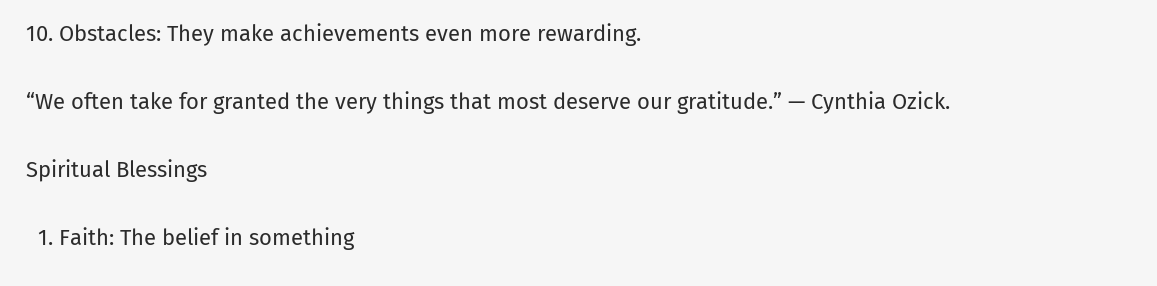10. Obstacles: They make achievements even more rewarding.

“We often take for granted the very things that most deserve our gratitude.” — Cynthia Ozick.

Spiritual Blessings

  1. Faith: The belief in something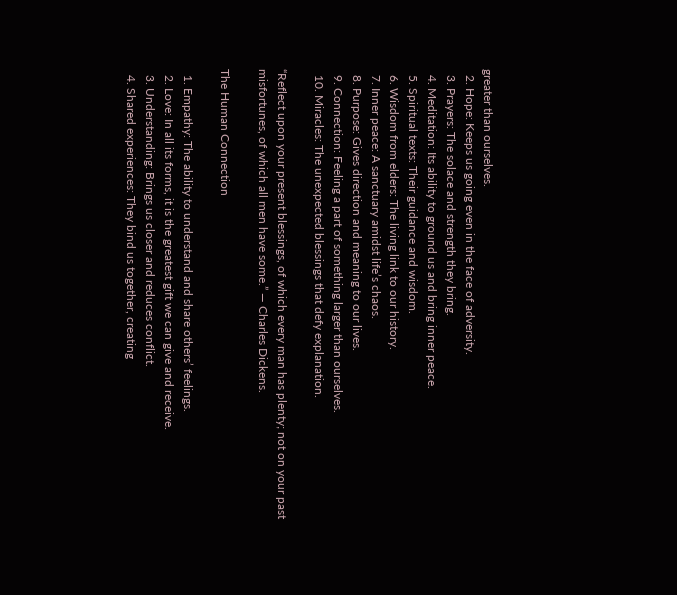greater than ourselves.
  2. Hope: Keeps us going even in the face of adversity.
  3. Prayers: The solace and strength they bring.
  4. Meditation: Its ability to ground us and bring inner peace.
  5. Spiritual texts: Their guidance and wisdom.
  6. Wisdom from elders: The living link to our history.
  7. Inner peace: A sanctuary amidst life’s chaos.
  8. Purpose: Gives direction and meaning to our lives.
  9. Connection: Feeling a part of something larger than ourselves.
  10. Miracles: The unexpected blessings that defy explanation.

“Reflect upon your present blessings, of which every man has plenty; not on your past misfortunes, of which all men have some.” — Charles Dickens.

The Human Connection

  1. Empathy: The ability to understand and share others’ feelings.
  2. Love: In all its forms, it is the greatest gift we can give and receive.
  3. Understanding: Brings us closer and reduces conflict.
  4. Shared experiences: They bind us together, creating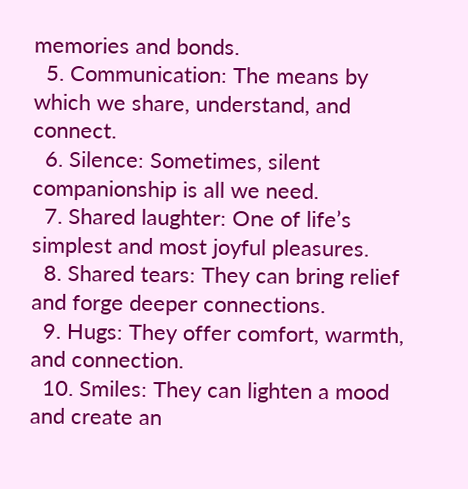memories and bonds.
  5. Communication: The means by which we share, understand, and connect.
  6. Silence: Sometimes, silent companionship is all we need.
  7. Shared laughter: One of life’s simplest and most joyful pleasures.
  8. Shared tears: They can bring relief and forge deeper connections.
  9. Hugs: They offer comfort, warmth, and connection.
  10. Smiles: They can lighten a mood and create an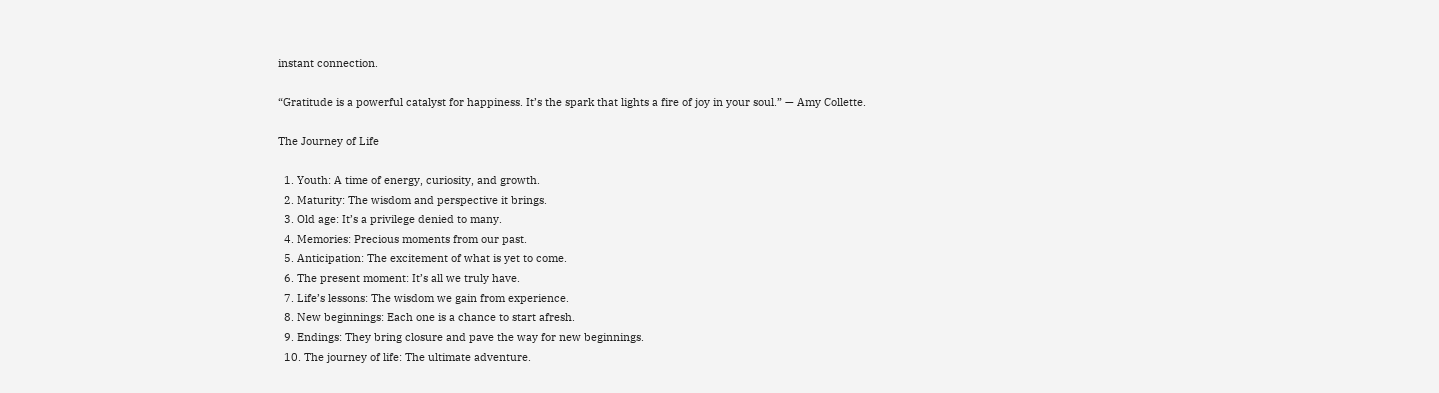instant connection.

“Gratitude is a powerful catalyst for happiness. It’s the spark that lights a fire of joy in your soul.” — Amy Collette.

The Journey of Life

  1. Youth: A time of energy, curiosity, and growth.
  2. Maturity: The wisdom and perspective it brings.
  3. Old age: It’s a privilege denied to many.
  4. Memories: Precious moments from our past.
  5. Anticipation: The excitement of what is yet to come.
  6. The present moment: It’s all we truly have.
  7. Life’s lessons: The wisdom we gain from experience.
  8. New beginnings: Each one is a chance to start afresh.
  9. Endings: They bring closure and pave the way for new beginnings.
  10. The journey of life: The ultimate adventure.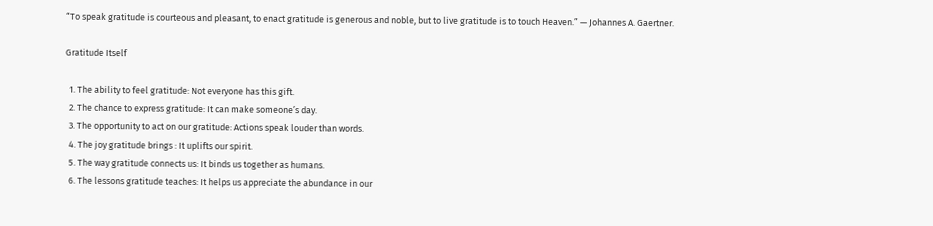“To speak gratitude is courteous and pleasant, to enact gratitude is generous and noble, but to live gratitude is to touch Heaven.” — Johannes A. Gaertner.

Gratitude Itself

  1. The ability to feel gratitude: Not everyone has this gift.
  2. The chance to express gratitude: It can make someone’s day.
  3. The opportunity to act on our gratitude: Actions speak louder than words.
  4. The joy gratitude brings : It uplifts our spirit.
  5. The way gratitude connects us: It binds us together as humans.
  6. The lessons gratitude teaches: It helps us appreciate the abundance in our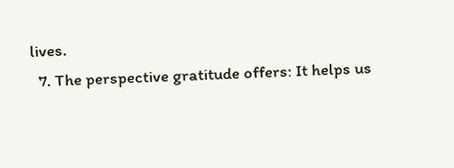lives.
  7. The perspective gratitude offers: It helps us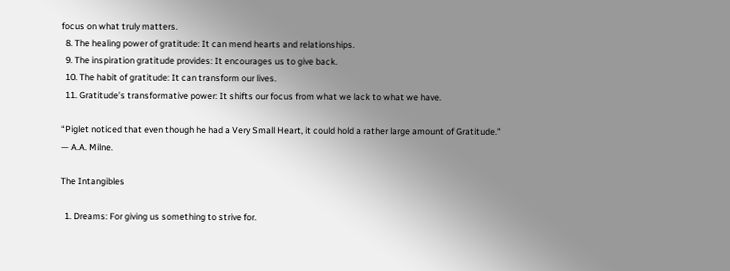focus on what truly matters.
  8. The healing power of gratitude: It can mend hearts and relationships.
  9. The inspiration gratitude provides: It encourages us to give back.
  10. The habit of gratitude: It can transform our lives.
  11. Gratitude’s transformative power: It shifts our focus from what we lack to what we have.

“Piglet noticed that even though he had a Very Small Heart, it could hold a rather large amount of Gratitude.” — A.A. Milne.

The Intangibles

  1. Dreams: For giving us something to strive for.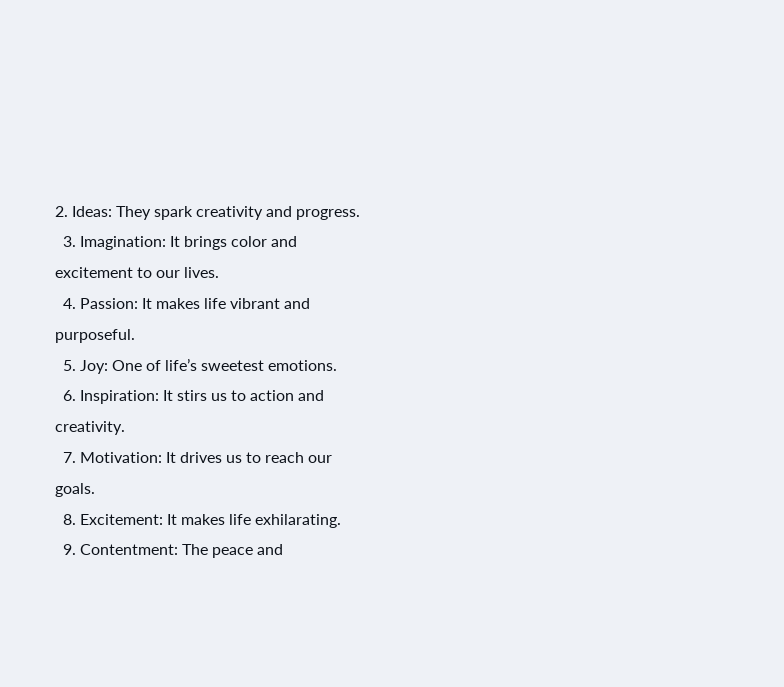2. Ideas: They spark creativity and progress.
  3. Imagination: It brings color and excitement to our lives.
  4. Passion: It makes life vibrant and purposeful.
  5. Joy: One of life’s sweetest emotions.
  6. Inspiration: It stirs us to action and creativity.
  7. Motivation: It drives us to reach our goals.
  8. Excitement: It makes life exhilarating.
  9. Contentment: The peace and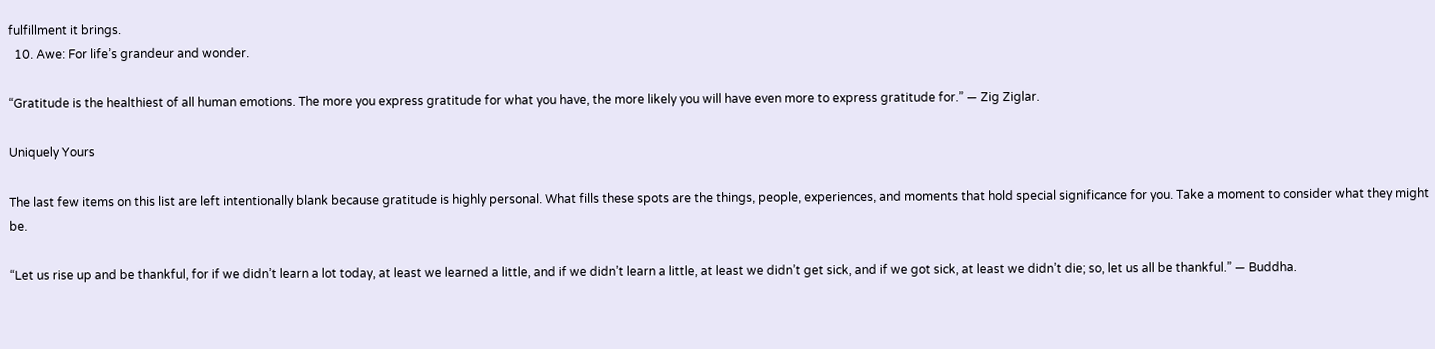fulfillment it brings.
  10. Awe: For life’s grandeur and wonder.

“Gratitude is the healthiest of all human emotions. The more you express gratitude for what you have, the more likely you will have even more to express gratitude for.” — Zig Ziglar.

Uniquely Yours

The last few items on this list are left intentionally blank because gratitude is highly personal. What fills these spots are the things, people, experiences, and moments that hold special significance for you. Take a moment to consider what they might be.

“Let us rise up and be thankful, for if we didn’t learn a lot today, at least we learned a little, and if we didn’t learn a little, at least we didn’t get sick, and if we got sick, at least we didn’t die; so, let us all be thankful.” — Buddha.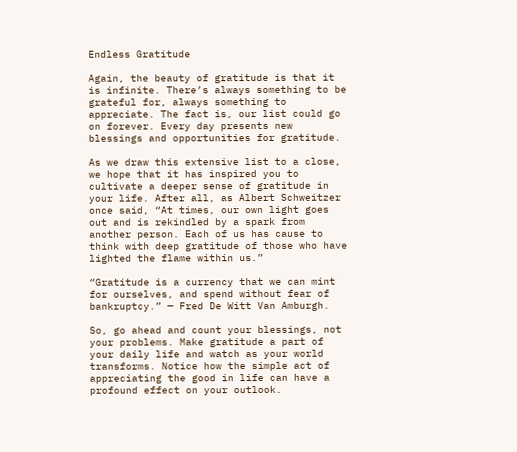Endless Gratitude

Again, the beauty of gratitude is that it is infinite. There’s always something to be grateful for, always something to appreciate. The fact is, our list could go on forever. Every day presents new blessings and opportunities for gratitude.

As we draw this extensive list to a close, we hope that it has inspired you to cultivate a deeper sense of gratitude in your life. After all, as Albert Schweitzer once said, “At times, our own light goes out and is rekindled by a spark from another person. Each of us has cause to think with deep gratitude of those who have lighted the flame within us.”

“Gratitude is a currency that we can mint for ourselves, and spend without fear of bankruptcy.” — Fred De Witt Van Amburgh.

So, go ahead and count your blessings, not your problems. Make gratitude a part of your daily life and watch as your world transforms. Notice how the simple act of appreciating the good in life can have a profound effect on your outlook.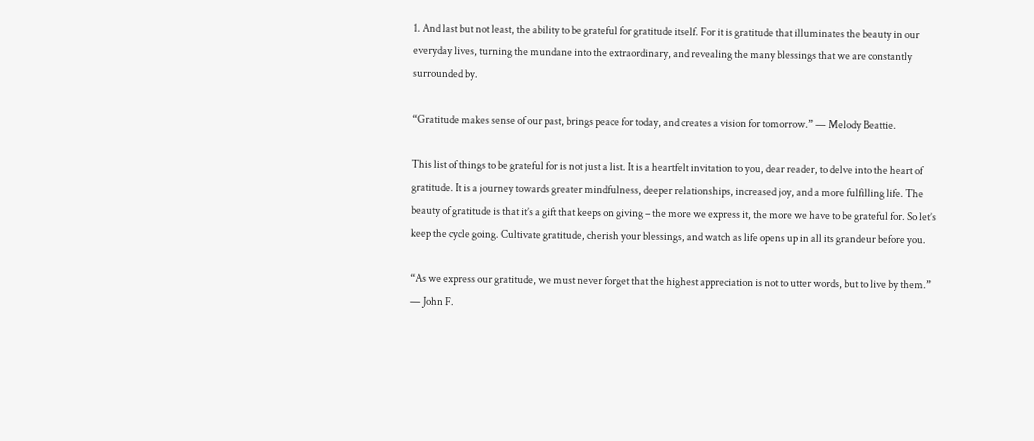1. And last but not least, the ability to be grateful for gratitude itself. For it is gratitude that illuminates the beauty in our everyday lives, turning the mundane into the extraordinary, and revealing the many blessings that we are constantly surrounded by.

“Gratitude makes sense of our past, brings peace for today, and creates a vision for tomorrow.” — Melody Beattie.

This list of things to be grateful for is not just a list. It is a heartfelt invitation to you, dear reader, to delve into the heart of gratitude. It is a journey towards greater mindfulness, deeper relationships, increased joy, and a more fulfilling life. The beauty of gratitude is that it’s a gift that keeps on giving – the more we express it, the more we have to be grateful for. So let’s keep the cycle going. Cultivate gratitude, cherish your blessings, and watch as life opens up in all its grandeur before you.

“As we express our gratitude, we must never forget that the highest appreciation is not to utter words, but to live by them.” — John F.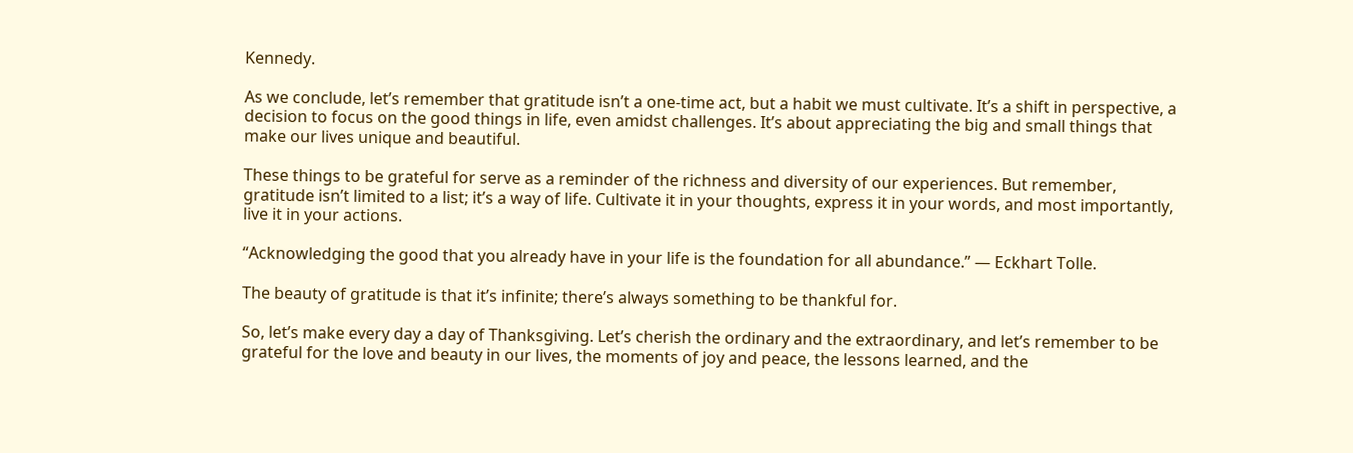Kennedy.

As we conclude, let’s remember that gratitude isn’t a one-time act, but a habit we must cultivate. It’s a shift in perspective, a decision to focus on the good things in life, even amidst challenges. It’s about appreciating the big and small things that make our lives unique and beautiful.

These things to be grateful for serve as a reminder of the richness and diversity of our experiences. But remember, gratitude isn’t limited to a list; it’s a way of life. Cultivate it in your thoughts, express it in your words, and most importantly, live it in your actions.

“Acknowledging the good that you already have in your life is the foundation for all abundance.” — Eckhart Tolle.

The beauty of gratitude is that it’s infinite; there’s always something to be thankful for.

So, let’s make every day a day of Thanksgiving. Let’s cherish the ordinary and the extraordinary, and let’s remember to be grateful for the love and beauty in our lives, the moments of joy and peace, the lessons learned, and the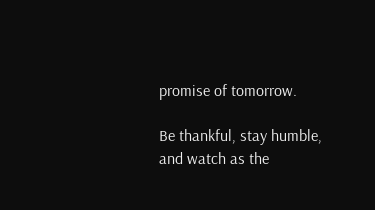promise of tomorrow.

Be thankful, stay humble, and watch as the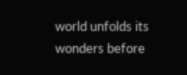world unfolds its wonders before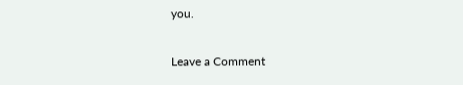you.

Leave a Comment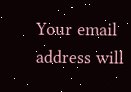Your email address will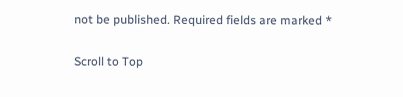not be published. Required fields are marked *

Scroll to Top